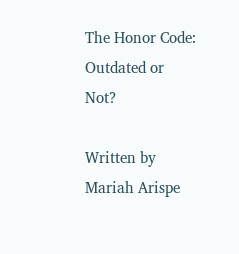The Honor Code: Outdated or Not?

Written by Mariah Arispe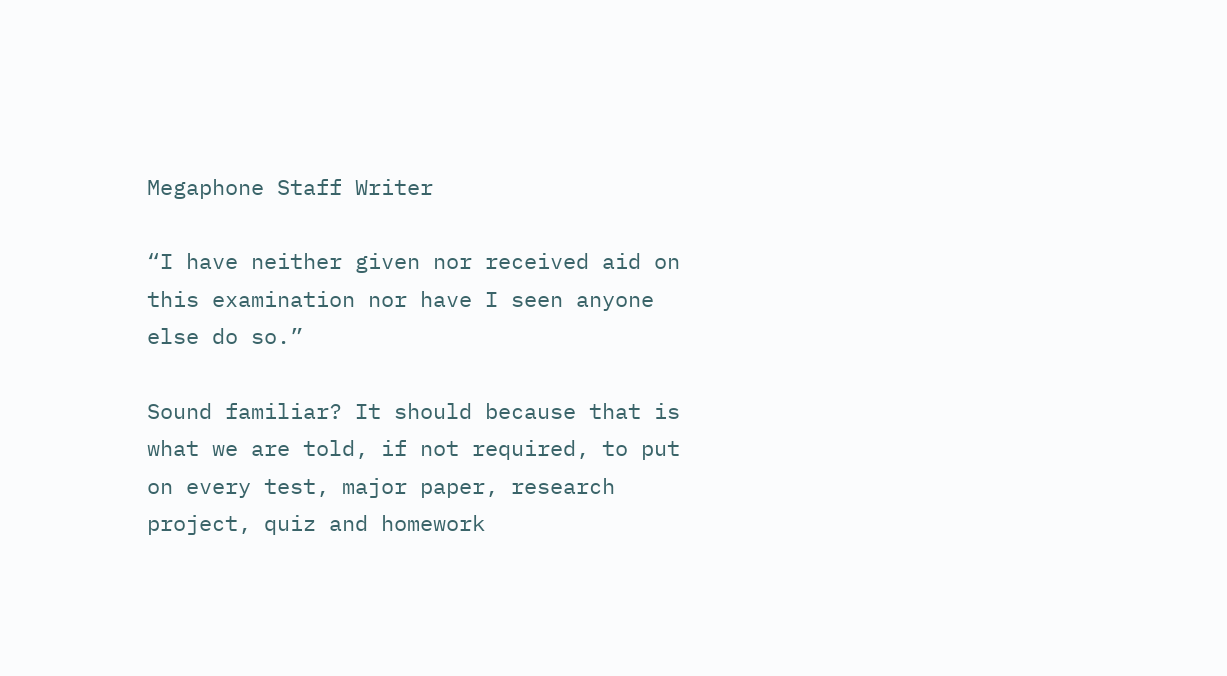Megaphone Staff Writer

“I have neither given nor received aid on this examination nor have I seen anyone else do so.”

Sound familiar? It should because that is what we are told, if not required, to put on every test, major paper, research project, quiz and homework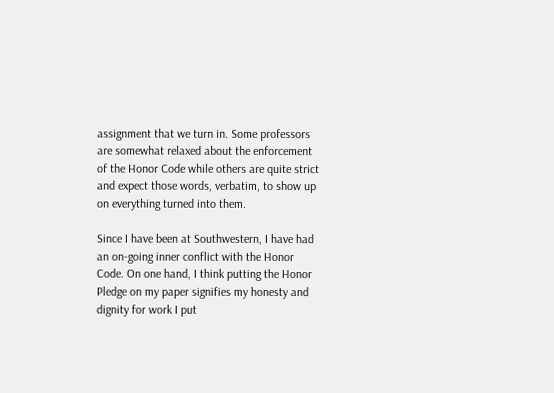assignment that we turn in. Some professors are somewhat relaxed about the enforcement of the Honor Code while others are quite strict and expect those words, verbatim, to show up on everything turned into them.

Since I have been at Southwestern, I have had an on-going inner conflict with the Honor Code. On one hand, I think putting the Honor Pledge on my paper signifies my honesty and dignity for work I put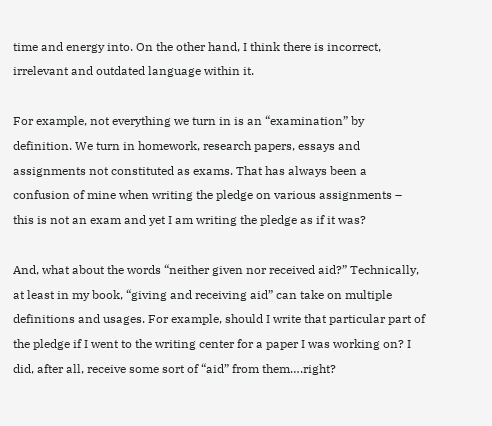time and energy into. On the other hand, I think there is incorrect, irrelevant and outdated language within it.

For example, not everything we turn in is an “examination” by definition. We turn in homework, research papers, essays and assignments not constituted as exams. That has always been a confusion of mine when writing the pledge on various assignments – this is not an exam and yet I am writing the pledge as if it was?

And, what about the words “neither given nor received aid?” Technically, at least in my book, “giving and receiving aid” can take on multiple definitions and usages. For example, should I write that particular part of the pledge if I went to the writing center for a paper I was working on? I did, after all, receive some sort of “aid” from them….right?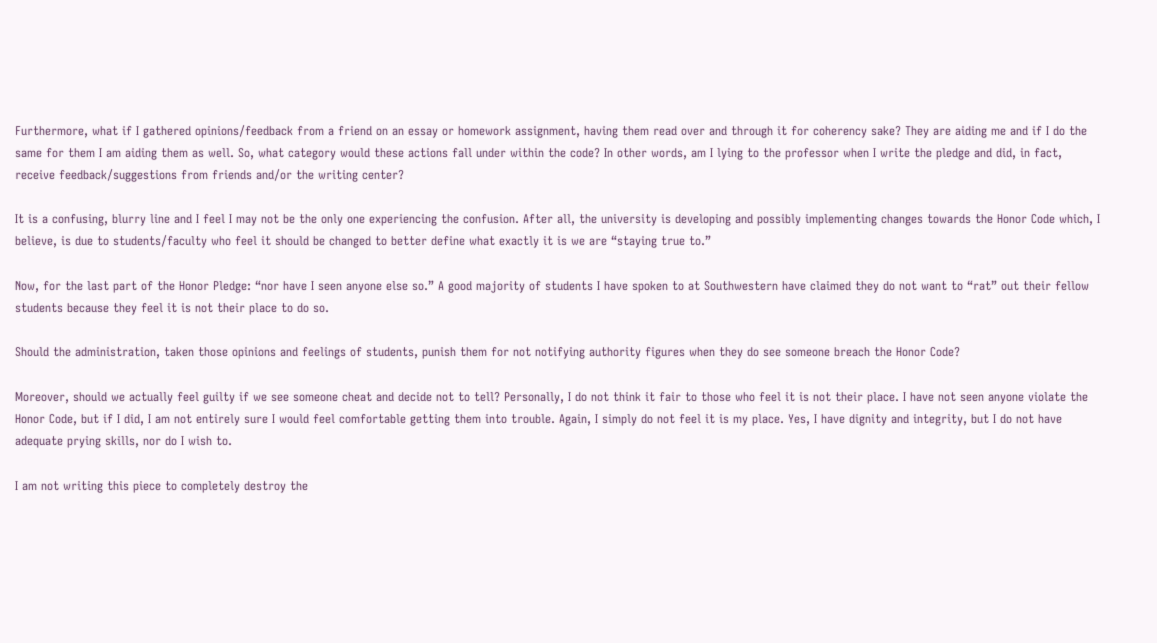Furthermore, what if I gathered opinions/feedback from a friend on an essay or homework assignment, having them read over and through it for coherency sake? They are aiding me and if I do the same for them I am aiding them as well. So, what category would these actions fall under within the code? In other words, am I lying to the professor when I write the pledge and did, in fact, receive feedback/suggestions from friends and/or the writing center?

It is a confusing, blurry line and I feel I may not be the only one experiencing the confusion. After all, the university is developing and possibly implementing changes towards the Honor Code which, I believe, is due to students/faculty who feel it should be changed to better define what exactly it is we are “staying true to.”

Now, for the last part of the Honor Pledge: “nor have I seen anyone else so.” A good majority of students I have spoken to at Southwestern have claimed they do not want to “rat” out their fellow students because they feel it is not their place to do so.

Should the administration, taken those opinions and feelings of students, punish them for not notifying authority figures when they do see someone breach the Honor Code?

Moreover, should we actually feel guilty if we see someone cheat and decide not to tell? Personally, I do not think it fair to those who feel it is not their place. I have not seen anyone violate the Honor Code, but if I did, I am not entirely sure I would feel comfortable getting them into trouble. Again, I simply do not feel it is my place. Yes, I have dignity and integrity, but I do not have adequate prying skills, nor do I wish to.

I am not writing this piece to completely destroy the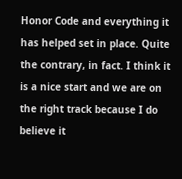Honor Code and everything it has helped set in place. Quite the contrary, in fact. I think it is a nice start and we are on the right track because I do believe it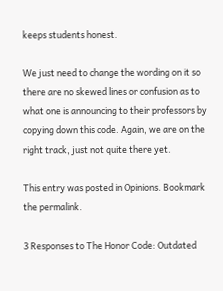keeps students honest.

We just need to change the wording on it so there are no skewed lines or confusion as to what one is announcing to their professors by copying down this code. Again, we are on the right track, just not quite there yet.

This entry was posted in Opinions. Bookmark the permalink.

3 Responses to The Honor Code: Outdated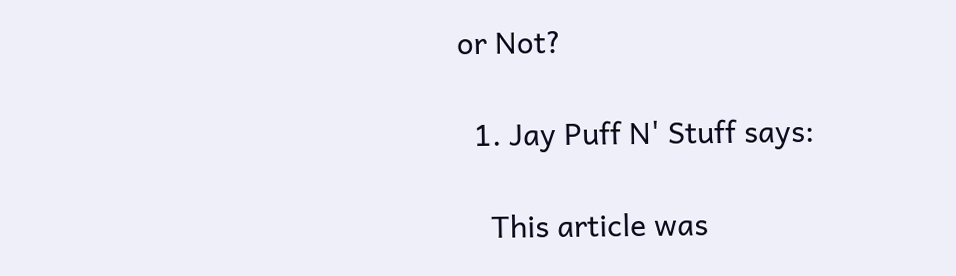or Not?

  1. Jay Puff N' Stuff says:

    This article was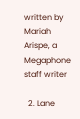written by Mariah Arispe, a Megaphone staff writer

  2. Lane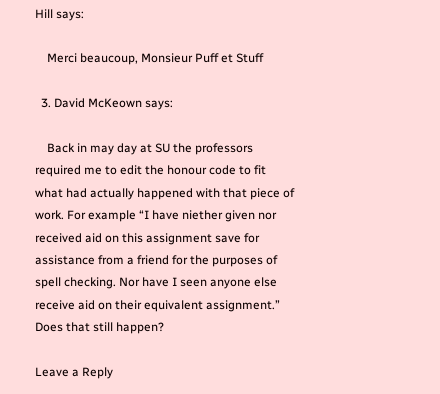Hill says:

    Merci beaucoup, Monsieur Puff et Stuff

  3. David McKeown says:

    Back in may day at SU the professors required me to edit the honour code to fit what had actually happened with that piece of work. For example “I have niether given nor received aid on this assignment save for assistance from a friend for the purposes of spell checking. Nor have I seen anyone else receive aid on their equivalent assignment.” Does that still happen?

Leave a Reply